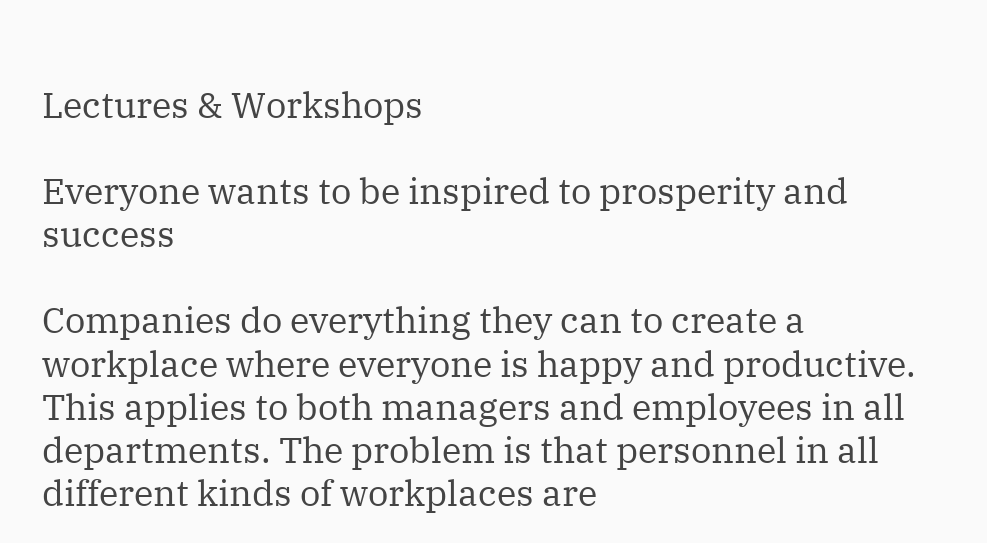Lectures & Workshops

Everyone wants to be inspired to prosperity and success

Companies do everything they can to create a workplace where everyone is happy and productive. This applies to both managers and employees in all departments. The problem is that personnel in all different kinds of workplaces are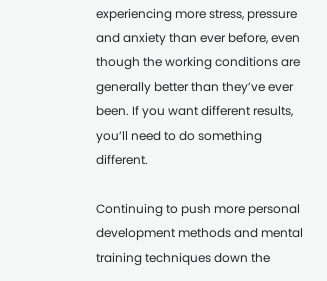experiencing more stress, pressure and anxiety than ever before, even though the working conditions are generally better than they’ve ever been. If you want different results, you’ll need to do something different.

Continuing to push more personal development methods and mental training techniques down the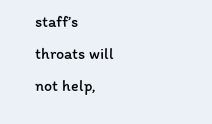staff’s throats will not help,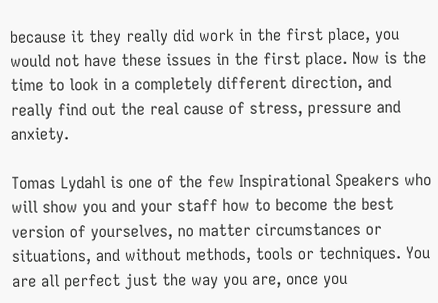because it they really did work in the first place, you would not have these issues in the first place. Now is the time to look in a completely different direction, and really find out the real cause of stress, pressure and anxiety.

Tomas Lydahl is one of the few Inspirational Speakers who will show you and your staff how to become the best version of yourselves, no matter circumstances or situations, and without methods, tools or techniques. You are all perfect just the way you are, once you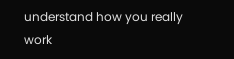understand how you really work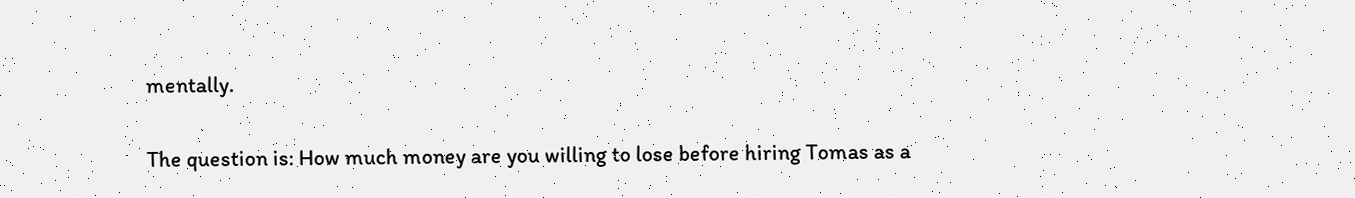mentally.

The question is: How much money are you willing to lose before hiring Tomas as a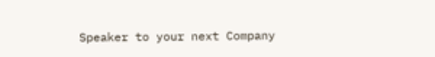Speaker to your next Company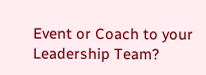Event or Coach to your Leadership Team?